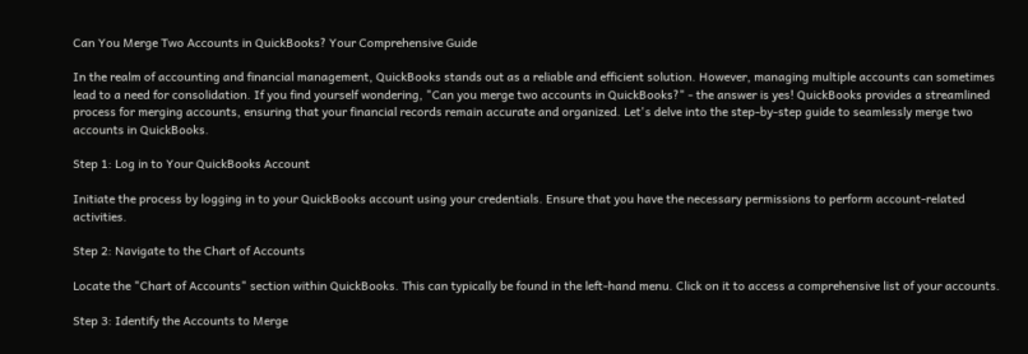Can You Merge Two Accounts in QuickBooks? Your Comprehensive Guide

In the realm of accounting and financial management, QuickBooks stands out as a reliable and efficient solution. However, managing multiple accounts can sometimes lead to a need for consolidation. If you find yourself wondering, "Can you merge two accounts in QuickBooks?" - the answer is yes! QuickBooks provides a streamlined process for merging accounts, ensuring that your financial records remain accurate and organized. Let's delve into the step-by-step guide to seamlessly merge two accounts in QuickBooks.

Step 1: Log in to Your QuickBooks Account

Initiate the process by logging in to your QuickBooks account using your credentials. Ensure that you have the necessary permissions to perform account-related activities.

Step 2: Navigate to the Chart of Accounts

Locate the "Chart of Accounts" section within QuickBooks. This can typically be found in the left-hand menu. Click on it to access a comprehensive list of your accounts.

Step 3: Identify the Accounts to Merge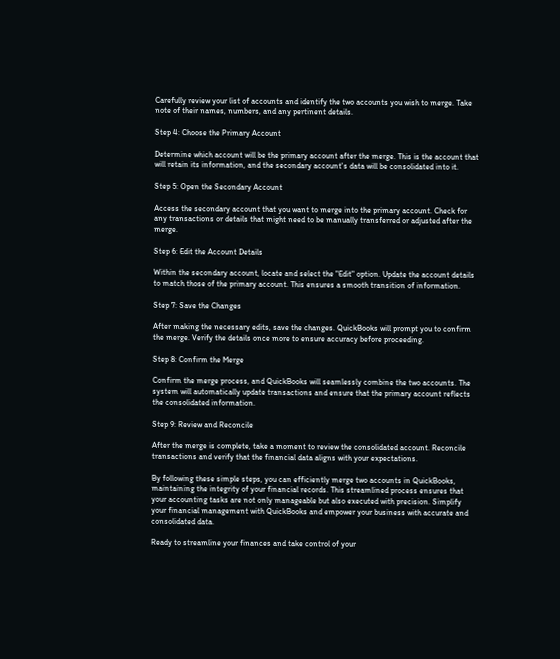Carefully review your list of accounts and identify the two accounts you wish to merge. Take note of their names, numbers, and any pertinent details.

Step 4: Choose the Primary Account

Determine which account will be the primary account after the merge. This is the account that will retain its information, and the secondary account's data will be consolidated into it.

Step 5: Open the Secondary Account

Access the secondary account that you want to merge into the primary account. Check for any transactions or details that might need to be manually transferred or adjusted after the merge.

Step 6: Edit the Account Details

Within the secondary account, locate and select the "Edit" option. Update the account details to match those of the primary account. This ensures a smooth transition of information.

Step 7: Save the Changes

After making the necessary edits, save the changes. QuickBooks will prompt you to confirm the merge. Verify the details once more to ensure accuracy before proceeding.

Step 8: Confirm the Merge

Confirm the merge process, and QuickBooks will seamlessly combine the two accounts. The system will automatically update transactions and ensure that the primary account reflects the consolidated information.

Step 9: Review and Reconcile

After the merge is complete, take a moment to review the consolidated account. Reconcile transactions and verify that the financial data aligns with your expectations.

By following these simple steps, you can efficiently merge two accounts in QuickBooks, maintaining the integrity of your financial records. This streamlined process ensures that your accounting tasks are not only manageable but also executed with precision. Simplify your financial management with QuickBooks and empower your business with accurate and consolidated data.

Ready to streamline your finances and take control of your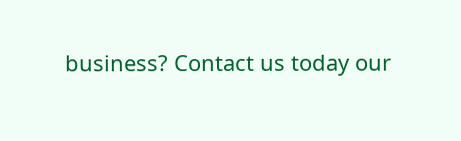business? Contact us today our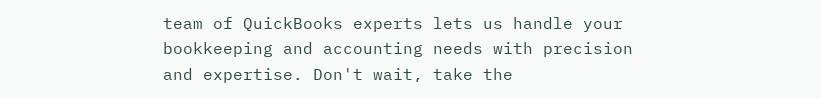team of QuickBooks experts lets us handle your bookkeeping and accounting needs with precision and expertise. Don't wait, take the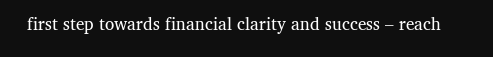first step towards financial clarity and success – reach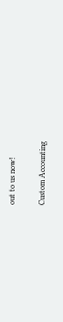out to us now!

Custom Accounting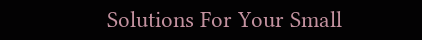Solutions For Your Small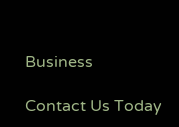Business

Contact Us Today